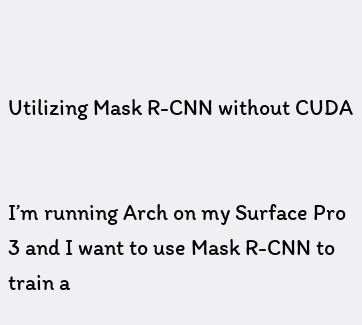Utilizing Mask R-CNN without CUDA


I’m running Arch on my Surface Pro 3 and I want to use Mask R-CNN to train a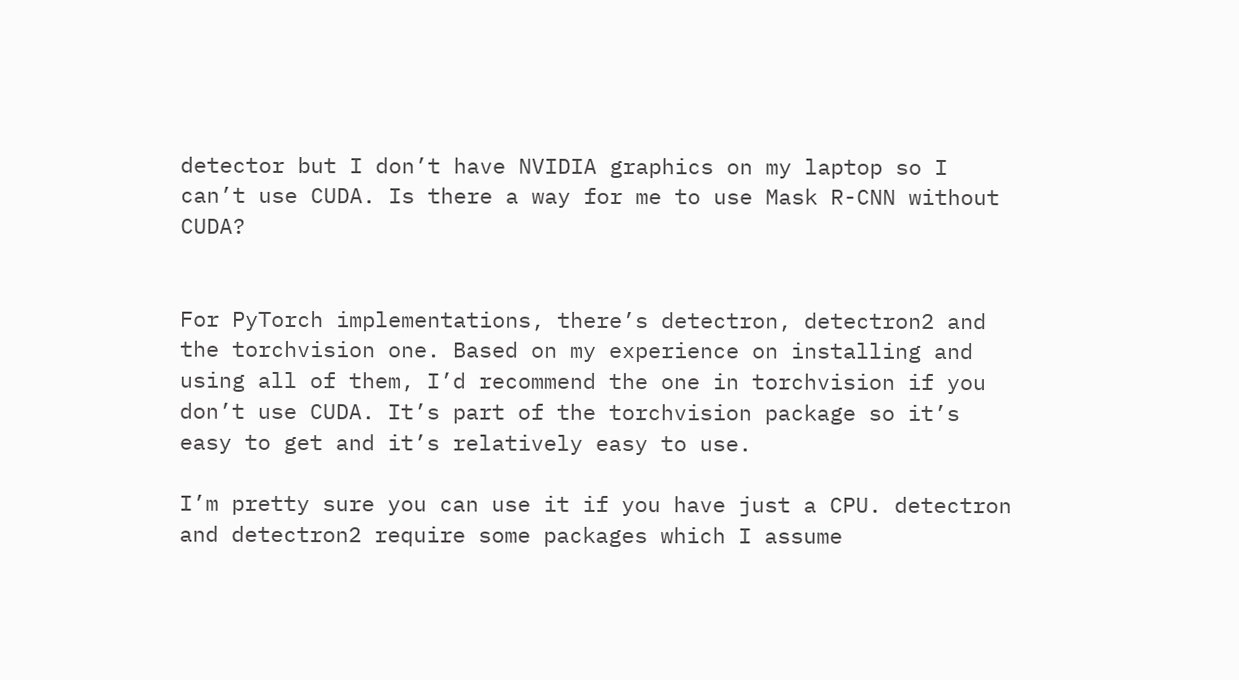detector but I don’t have NVIDIA graphics on my laptop so I can’t use CUDA. Is there a way for me to use Mask R-CNN without CUDA?


For PyTorch implementations, there’s detectron, detectron2 and the torchvision one. Based on my experience on installing and using all of them, I’d recommend the one in torchvision if you don’t use CUDA. It’s part of the torchvision package so it’s easy to get and it’s relatively easy to use.

I’m pretty sure you can use it if you have just a CPU. detectron and detectron2 require some packages which I assume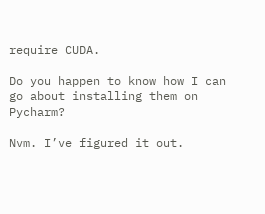require CUDA.

Do you happen to know how I can go about installing them on Pycharm?

Nvm. I’ve figured it out.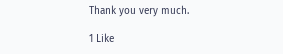Thank you very much.

1 Like